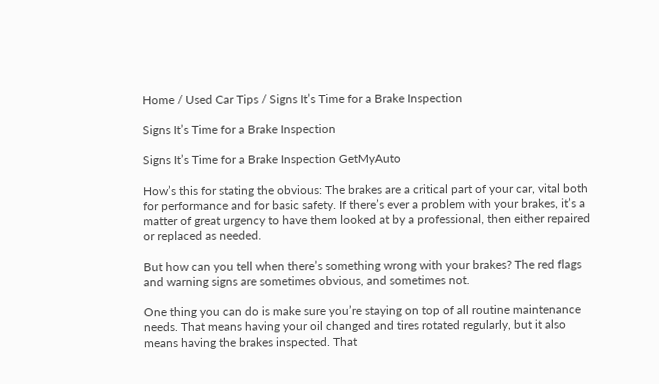Home / Used Car Tips / Signs It’s Time for a Brake Inspection

Signs It’s Time for a Brake Inspection

Signs It’s Time for a Brake Inspection GetMyAuto

How’s this for stating the obvious: The brakes are a critical part of your car, vital both for performance and for basic safety. If there’s ever a problem with your brakes, it’s a matter of great urgency to have them looked at by a professional, then either repaired or replaced as needed.

But how can you tell when there’s something wrong with your brakes? The red flags and warning signs are sometimes obvious, and sometimes not.

One thing you can do is make sure you’re staying on top of all routine maintenance needs. That means having your oil changed and tires rotated regularly, but it also means having the brakes inspected. That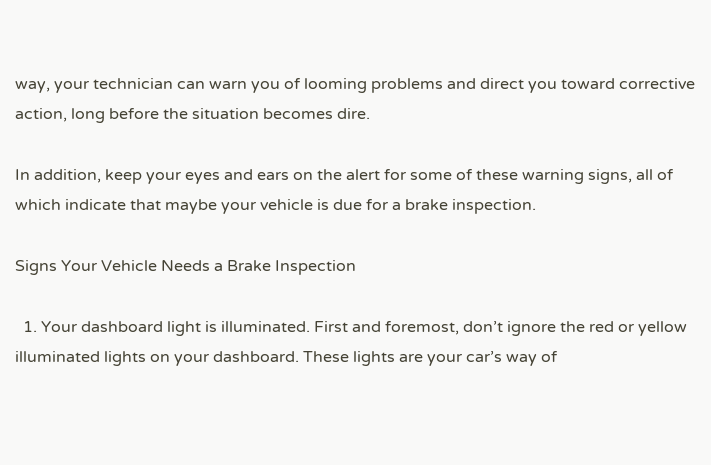way, your technician can warn you of looming problems and direct you toward corrective action, long before the situation becomes dire.

In addition, keep your eyes and ears on the alert for some of these warning signs, all of which indicate that maybe your vehicle is due for a brake inspection.

Signs Your Vehicle Needs a Brake Inspection

  1. Your dashboard light is illuminated. First and foremost, don’t ignore the red or yellow illuminated lights on your dashboard. These lights are your car’s way of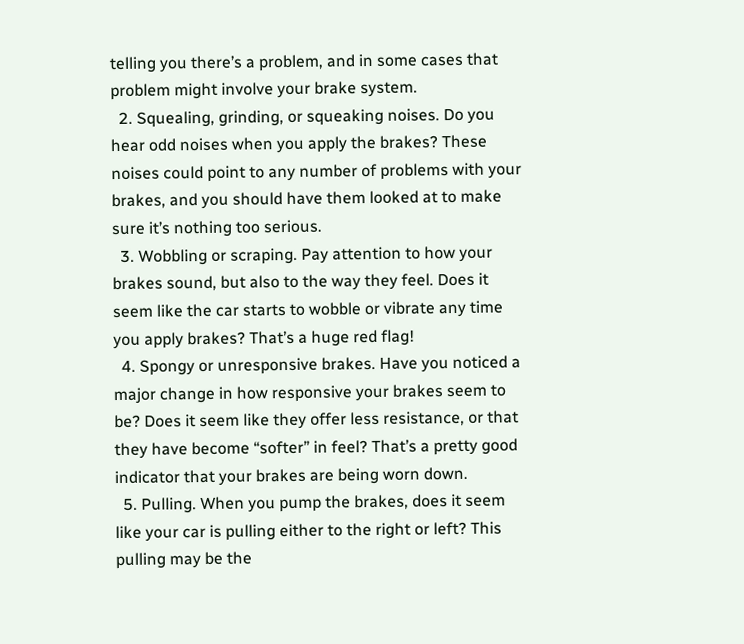telling you there’s a problem, and in some cases that problem might involve your brake system.
  2. Squealing, grinding, or squeaking noises. Do you hear odd noises when you apply the brakes? These noises could point to any number of problems with your brakes, and you should have them looked at to make sure it’s nothing too serious.
  3. Wobbling or scraping. Pay attention to how your brakes sound, but also to the way they feel. Does it seem like the car starts to wobble or vibrate any time you apply brakes? That’s a huge red flag!
  4. Spongy or unresponsive brakes. Have you noticed a major change in how responsive your brakes seem to be? Does it seem like they offer less resistance, or that they have become “softer” in feel? That’s a pretty good indicator that your brakes are being worn down.
  5. Pulling. When you pump the brakes, does it seem like your car is pulling either to the right or left? This pulling may be the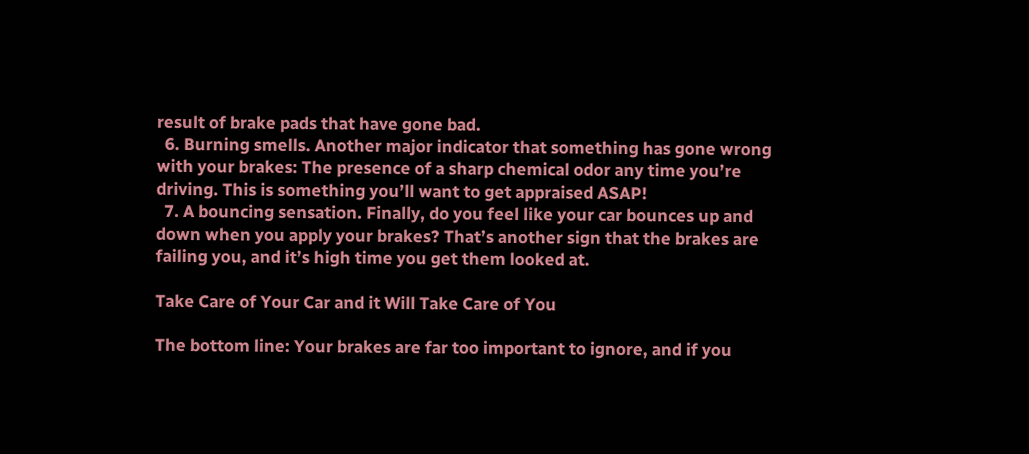result of brake pads that have gone bad.
  6. Burning smells. Another major indicator that something has gone wrong with your brakes: The presence of a sharp chemical odor any time you’re driving. This is something you’ll want to get appraised ASAP!
  7. A bouncing sensation. Finally, do you feel like your car bounces up and down when you apply your brakes? That’s another sign that the brakes are failing you, and it’s high time you get them looked at.

Take Care of Your Car and it Will Take Care of You

The bottom line: Your brakes are far too important to ignore, and if you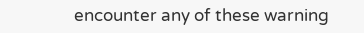encounter any of these warning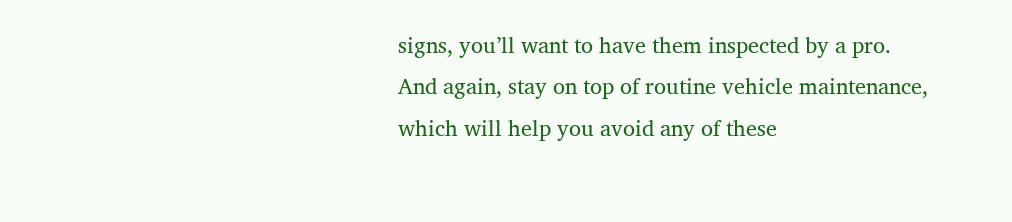signs, you’ll want to have them inspected by a pro. And again, stay on top of routine vehicle maintenance, which will help you avoid any of these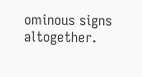ominous signs altogether.